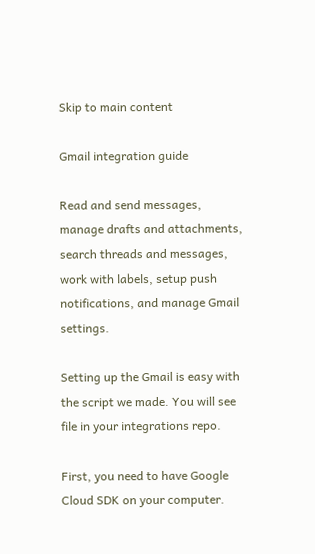Skip to main content

Gmail integration guide

Read and send messages, manage drafts and attachments, search threads and messages, work with labels, setup push notifications, and manage Gmail settings.

Setting up the Gmail is easy with the script we made. You will see file in your integrations repo.

First, you need to have Google Cloud SDK on your computer.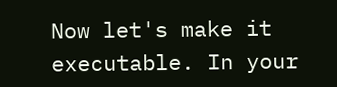Now let's make it executable. In your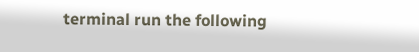terminal run the following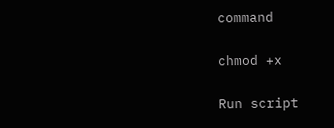command

chmod +x

Run script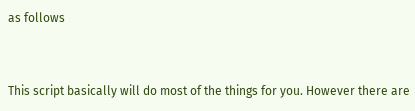as follows


This script basically will do most of the things for you. However there are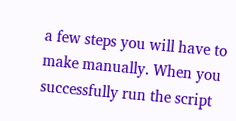a few steps you will have to make manually. When you successfully run the script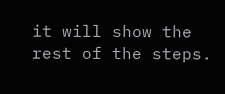it will show the rest of the steps.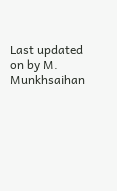Last updated on by M. Munkhsaihan